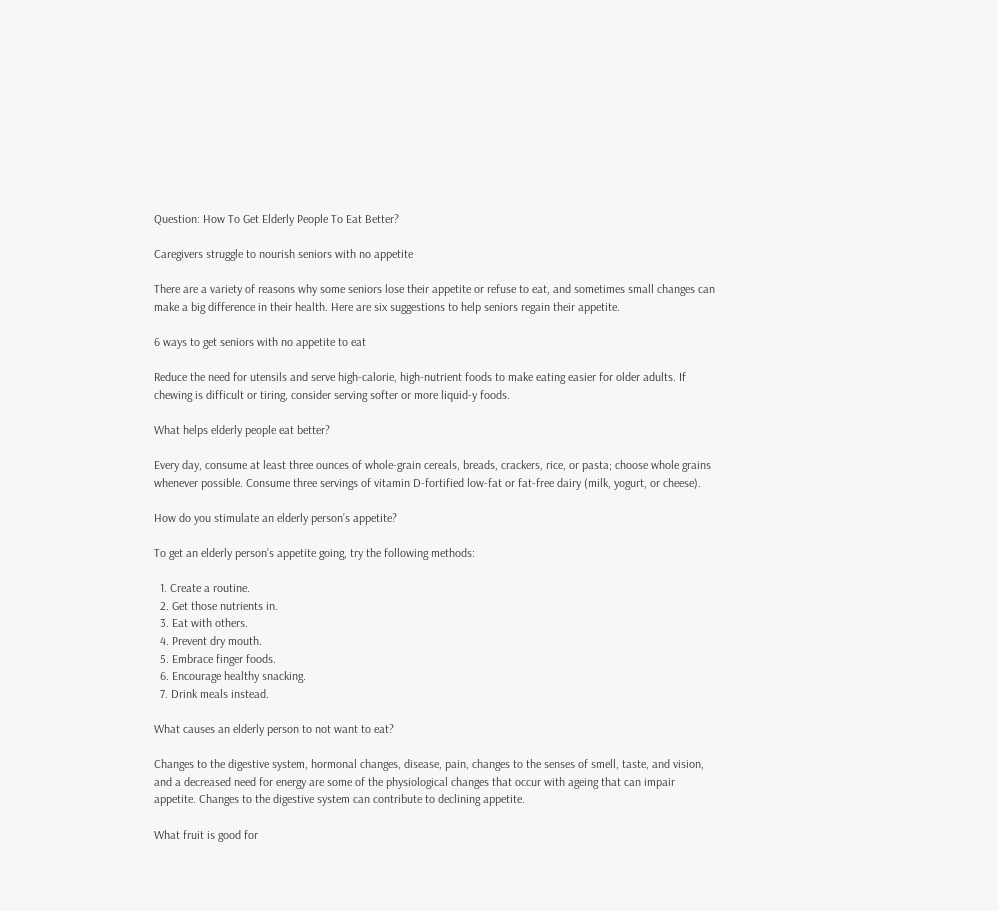Question: How To Get Elderly People To Eat Better?

Caregivers struggle to nourish seniors with no appetite

There are a variety of reasons why some seniors lose their appetite or refuse to eat, and sometimes small changes can make a big difference in their health. Here are six suggestions to help seniors regain their appetite.

6 ways to get seniors with no appetite to eat

Reduce the need for utensils and serve high-calorie, high-nutrient foods to make eating easier for older adults. If chewing is difficult or tiring, consider serving softer or more liquid-y foods.

What helps elderly people eat better?

Every day, consume at least three ounces of whole-grain cereals, breads, crackers, rice, or pasta; choose whole grains whenever possible. Consume three servings of vitamin D-fortified low-fat or fat-free dairy (milk, yogurt, or cheese).

How do you stimulate an elderly person’s appetite?

To get an elderly person’s appetite going, try the following methods:

  1. Create a routine.
  2. Get those nutrients in.
  3. Eat with others.
  4. Prevent dry mouth.
  5. Embrace finger foods.
  6. Encourage healthy snacking.
  7. Drink meals instead.

What causes an elderly person to not want to eat?

Changes to the digestive system, hormonal changes, disease, pain, changes to the senses of smell, taste, and vision, and a decreased need for energy are some of the physiological changes that occur with ageing that can impair appetite. Changes to the digestive system can contribute to declining appetite.

What fruit is good for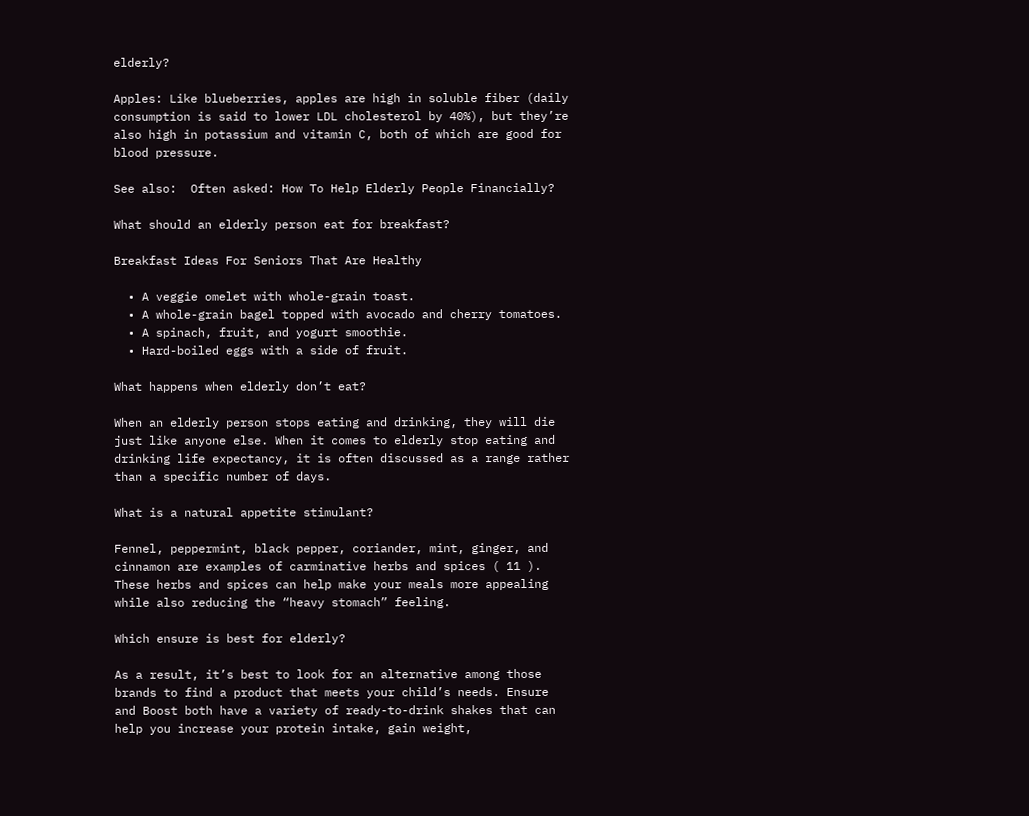elderly?

Apples: Like blueberries, apples are high in soluble fiber (daily consumption is said to lower LDL cholesterol by 40%), but they’re also high in potassium and vitamin C, both of which are good for blood pressure.

See also:  Often asked: How To Help Elderly People Financially?

What should an elderly person eat for breakfast?

Breakfast Ideas For Seniors That Are Healthy

  • A veggie omelet with whole-grain toast.
  • A whole-grain bagel topped with avocado and cherry tomatoes.
  • A spinach, fruit, and yogurt smoothie.
  • Hard-boiled eggs with a side of fruit.

What happens when elderly don’t eat?

When an elderly person stops eating and drinking, they will die just like anyone else. When it comes to elderly stop eating and drinking life expectancy, it is often discussed as a range rather than a specific number of days.

What is a natural appetite stimulant?

Fennel, peppermint, black pepper, coriander, mint, ginger, and cinnamon are examples of carminative herbs and spices ( 11 ). These herbs and spices can help make your meals more appealing while also reducing the “heavy stomach” feeling.

Which ensure is best for elderly?

As a result, it’s best to look for an alternative among those brands to find a product that meets your child’s needs. Ensure and Boost both have a variety of ready-to-drink shakes that can help you increase your protein intake, gain weight,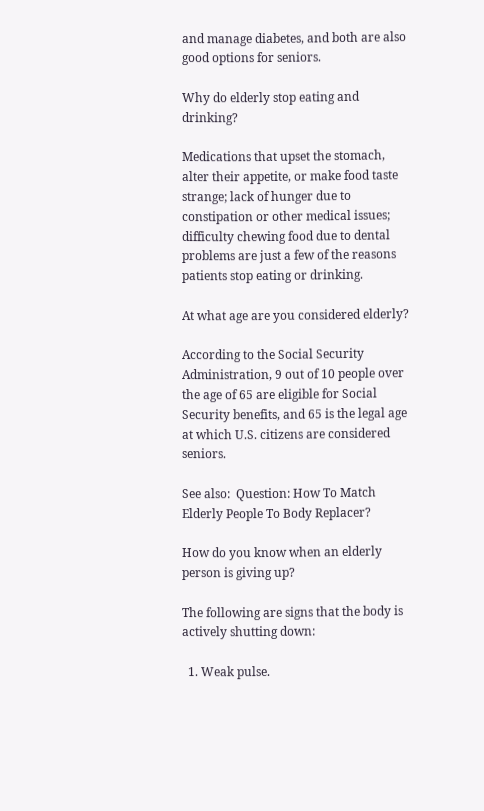and manage diabetes, and both are also good options for seniors.

Why do elderly stop eating and drinking?

Medications that upset the stomach, alter their appetite, or make food taste strange; lack of hunger due to constipation or other medical issues; difficulty chewing food due to dental problems are just a few of the reasons patients stop eating or drinking.

At what age are you considered elderly?

According to the Social Security Administration, 9 out of 10 people over the age of 65 are eligible for Social Security benefits, and 65 is the legal age at which U.S. citizens are considered seniors.

See also:  Question: How To Match Elderly People To Body Replacer?

How do you know when an elderly person is giving up?

The following are signs that the body is actively shutting down:

  1. Weak pulse.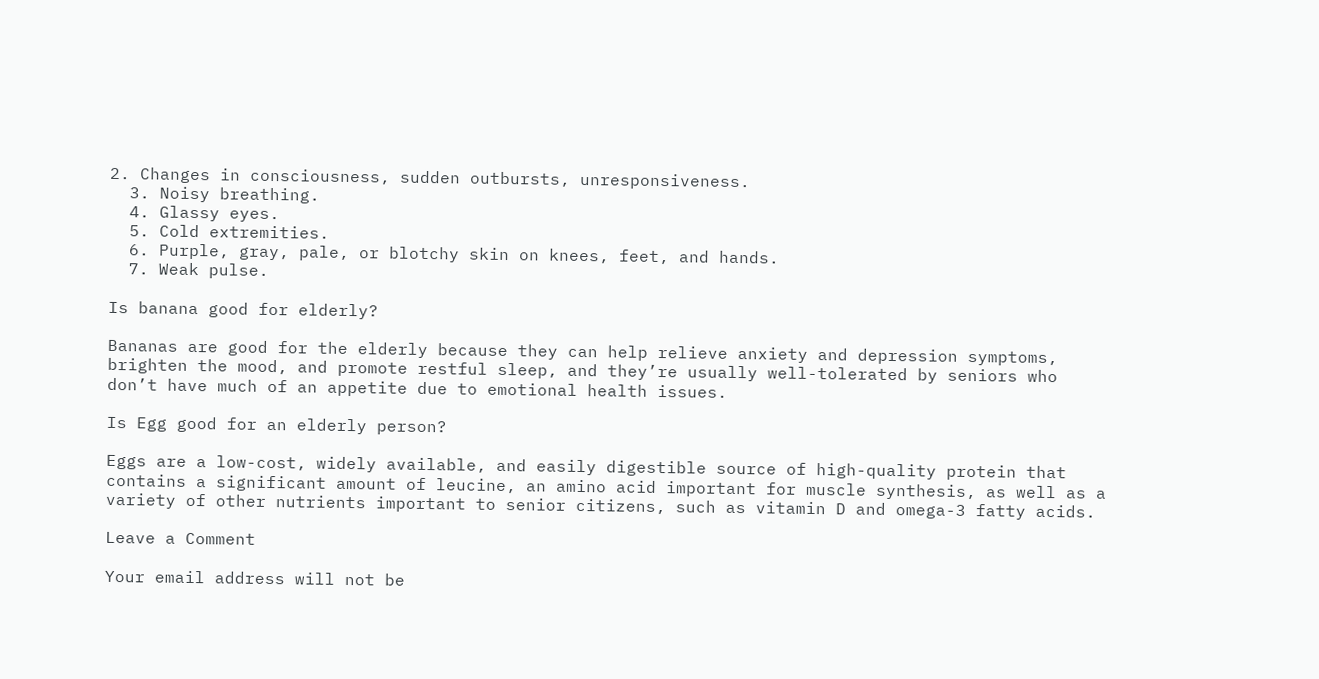2. Changes in consciousness, sudden outbursts, unresponsiveness.
  3. Noisy breathing.
  4. Glassy eyes.
  5. Cold extremities.
  6. Purple, gray, pale, or blotchy skin on knees, feet, and hands.
  7. Weak pulse.

Is banana good for elderly?

Bananas are good for the elderly because they can help relieve anxiety and depression symptoms, brighten the mood, and promote restful sleep, and they’re usually well-tolerated by seniors who don’t have much of an appetite due to emotional health issues.

Is Egg good for an elderly person?

Eggs are a low-cost, widely available, and easily digestible source of high-quality protein that contains a significant amount of leucine, an amino acid important for muscle synthesis, as well as a variety of other nutrients important to senior citizens, such as vitamin D and omega-3 fatty acids.

Leave a Comment

Your email address will not be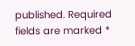published. Required fields are marked *